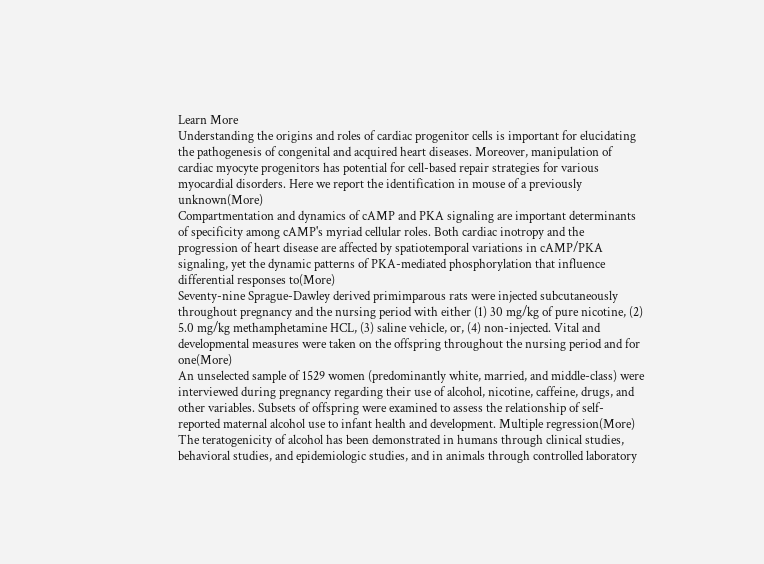Learn More
Understanding the origins and roles of cardiac progenitor cells is important for elucidating the pathogenesis of congenital and acquired heart diseases. Moreover, manipulation of cardiac myocyte progenitors has potential for cell-based repair strategies for various myocardial disorders. Here we report the identification in mouse of a previously unknown(More)
Compartmentation and dynamics of cAMP and PKA signaling are important determinants of specificity among cAMP's myriad cellular roles. Both cardiac inotropy and the progression of heart disease are affected by spatiotemporal variations in cAMP/PKA signaling, yet the dynamic patterns of PKA-mediated phosphorylation that influence differential responses to(More)
Seventy-nine Sprague-Dawley derived primimparous rats were injected subcutaneously throughout pregnancy and the nursing period with either (1) 30 mg/kg of pure nicotine, (2) 5.0 mg/kg methamphetamine HCL, (3) saline vehicle, or, (4) non-injected. Vital and developmental measures were taken on the offspring throughout the nursing period and for one(More)
An unselected sample of 1529 women (predominantly white, married, and middle-class) were interviewed during pregnancy regarding their use of alcohol, nicotine, caffeine, drugs, and other variables. Subsets of offspring were examined to assess the relationship of self-reported maternal alcohol use to infant health and development. Multiple regression(More)
The teratogenicity of alcohol has been demonstrated in humans through clinical studies, behavioral studies, and epidemiologic studies, and in animals through controlled laboratory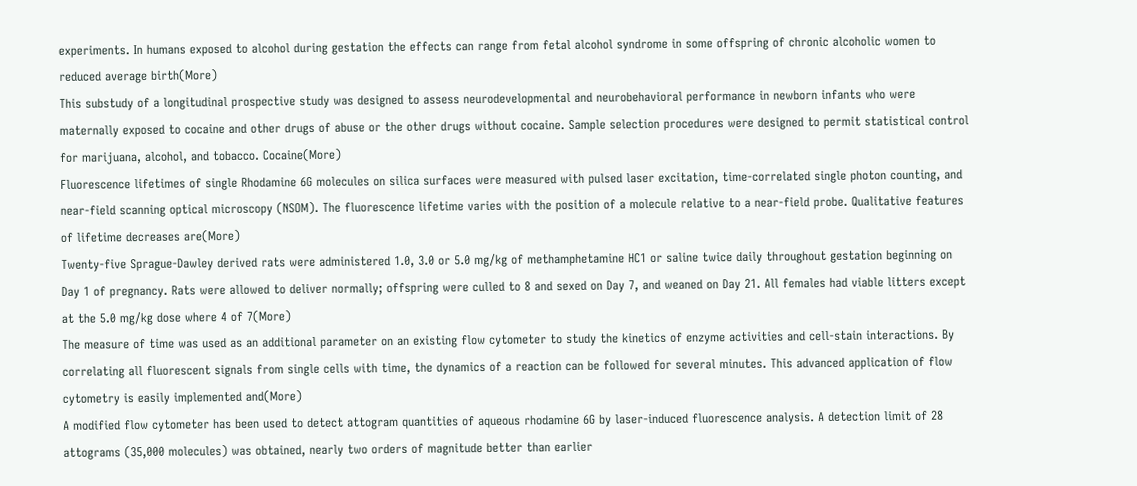experiments. In humans exposed to alcohol during gestation the effects can range from fetal alcohol syndrome in some offspring of chronic alcoholic women to reduced average birth(More)
This substudy of a longitudinal prospective study was designed to assess neurodevelopmental and neurobehavioral performance in newborn infants who were maternally exposed to cocaine and other drugs of abuse or the other drugs without cocaine. Sample selection procedures were designed to permit statistical control for marijuana, alcohol, and tobacco. Cocaine(More)
Fluorescence lifetimes of single Rhodamine 6G molecules on silica surfaces were measured with pulsed laser excitation, time-correlated single photon counting, and near-field scanning optical microscopy (NSOM). The fluorescence lifetime varies with the position of a molecule relative to a near-field probe. Qualitative features of lifetime decreases are(More)
Twenty-five Sprague-Dawley derived rats were administered 1.0, 3.0 or 5.0 mg/kg of methamphetamine HC1 or saline twice daily throughout gestation beginning on Day 1 of pregnancy. Rats were allowed to deliver normally; offspring were culled to 8 and sexed on Day 7, and weaned on Day 21. All females had viable litters except at the 5.0 mg/kg dose where 4 of 7(More)
The measure of time was used as an additional parameter on an existing flow cytometer to study the kinetics of enzyme activities and cell-stain interactions. By correlating all fluorescent signals from single cells with time, the dynamics of a reaction can be followed for several minutes. This advanced application of flow cytometry is easily implemented and(More)
A modified flow cytometer has been used to detect attogram quantities of aqueous rhodamine 6G by laser-induced fluorescence analysis. A detection limit of 28 attograms (35,000 molecules) was obtained, nearly two orders of magnitude better than earlier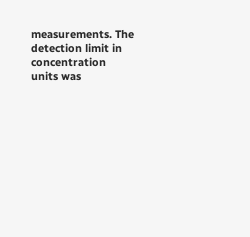measurements. The detection limit in concentration units was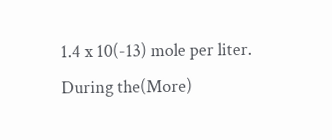1.4 x 10(-13) mole per liter. During the(More)